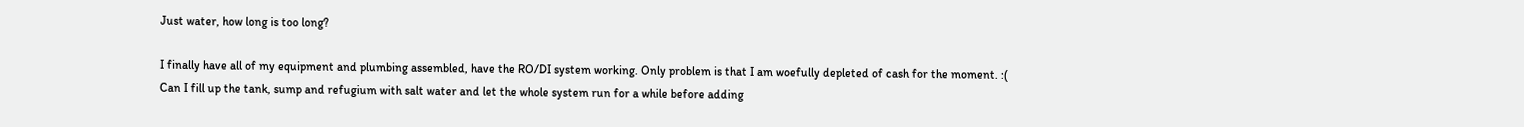Just water, how long is too long?

I finally have all of my equipment and plumbing assembled, have the RO/DI system working. Only problem is that I am woefully depleted of cash for the moment. :(
Can I fill up the tank, sump and refugium with salt water and let the whole system run for a while before adding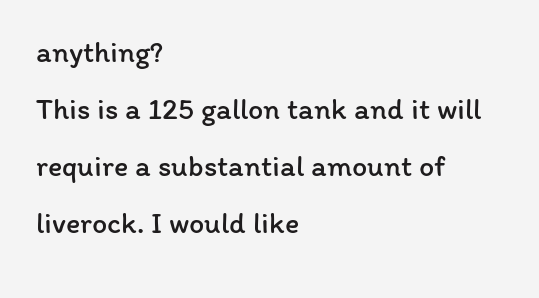anything?
This is a 125 gallon tank and it will require a substantial amount of liverock. I would like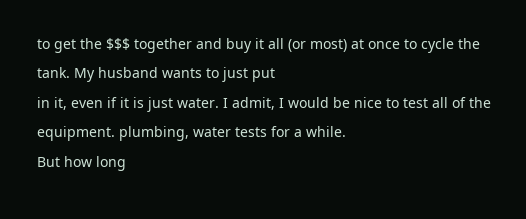to get the $$$ together and buy it all (or most) at once to cycle the tank. My husband wants to just put
in it, even if it is just water. I admit, I would be nice to test all of the equipment. plumbing, water tests for a while.
But how long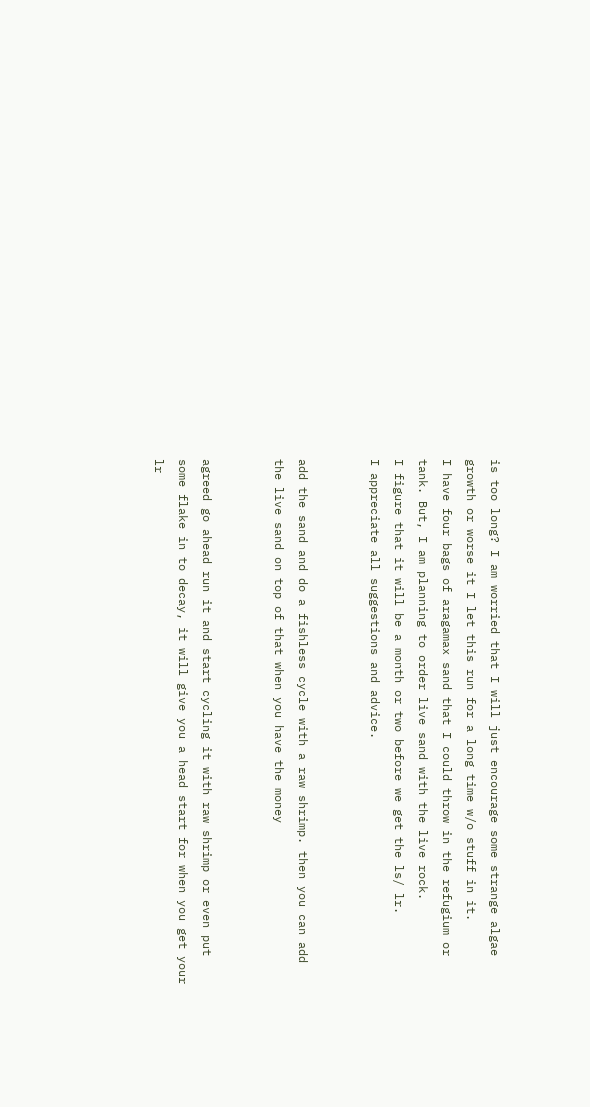is too long? I am worried that I will just encourage some strange algae growth or worse it I let this run for a long time w/o stuff in it.
I have four bags of aragamax sand that I could throw in the refugium or tank. But, I am planning to order live sand with the live rock.
I figure that it will be a month or two before we get the ls/ lr.
I appreciate all suggestions and advice.


add the sand and do a fishless cycle with a raw shrimp. then you can add the live sand on top of that when you have the money


agreed go ahead run it and start cycling it with raw shrimp or even put some flake in to decay, it will give you a head start for when you get your lr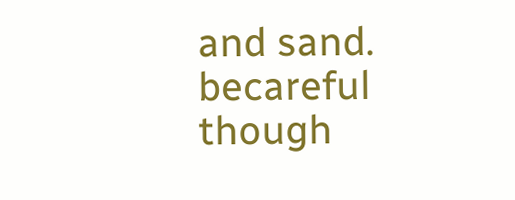and sand. becareful though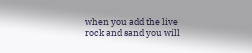when you add the live rock and sand you will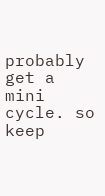probably get a mini cycle. so keep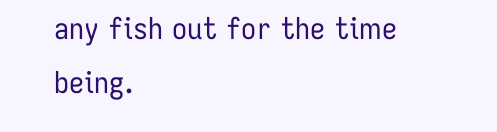any fish out for the time being.